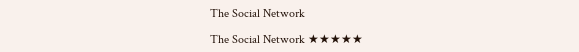The Social Network

The Social Network ★★★★★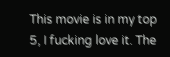This movie is in my top 5, I fucking love it. The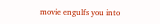movie engulfs you into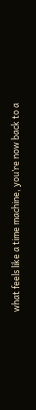what feels like a time machine, you’re now back to a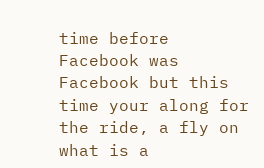time before Facebook was Facebook but this time your along for the ride, a fly on what is a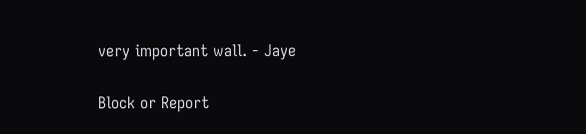very important wall. - Jaye

Block or Report